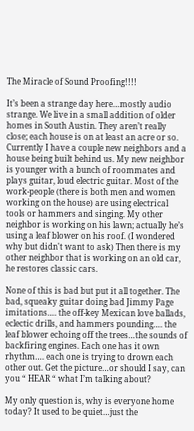The Miracle of Sound Proofing!!!!

It’s been a strange day here…mostly audio strange. We live in a small addition of older homes in South Austin. They aren’t really close; each house is on at least an acre or so. Currently I have a couple new neighbors and a house being built behind us. My new neighbor is younger with a bunch of roommates and plays guitar, loud electric guitar. Most of the work-people (there is both men and women working on the house) are using electrical tools or hammers and singing. My other neighbor is working on his lawn; actually he’s using a leaf blower on his roof. (I wondered why but didn't want to ask) Then there is my other neighbor that is working on an old car, he restores classic cars.

None of this is bad but put it all together. The bad, squeaky guitar doing bad Jimmy Page imitations…. the off-key Mexican love ballads, eclectic drills, and hammers pounding…. the leaf blower echoing off the trees…the sounds of backfiring engines. Each one has it own rhythm…. each one is trying to drown each other out. Get the picture…or should I say, can you “ HEAR “ what I’m talking about?

My only question is, why is everyone home today? It used to be quiet…just the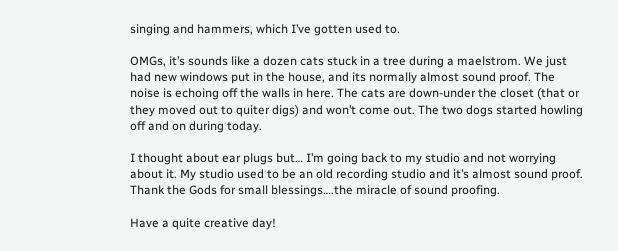singing and hammers, which I’ve gotten used to.

OMGs, it’s sounds like a dozen cats stuck in a tree during a maelstrom. We just had new windows put in the house, and its normally almost sound proof. The noise is echoing off the walls in here. The cats are down-under the closet (that or they moved out to quiter digs) and won’t come out. The two dogs started howling off and on during today.

I thought about ear plugs but… I’m going back to my studio and not worrying about it. My studio used to be an old recording studio and it’s almost sound proof. Thank the Gods for small blessings….the miracle of sound proofing.

Have a quite creative day!